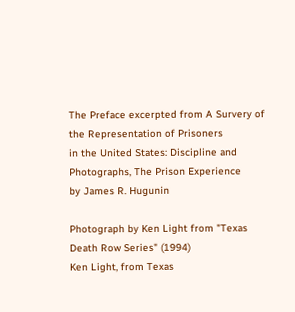The Preface excerpted from A Survery of the Representation of Prisoners
in the United States: Discipline and Photographs, The Prison Experience
by James R. Hugunin

Photograph by Ken Light from "Texas Death Row Series" (1994)
Ken Light, from Texas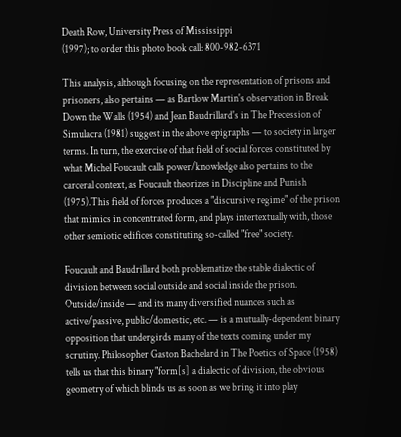Death Row, University Press of Mississippi
(1997); to order this photo book call: 800-982-6371

This analysis, although focusing on the representation of prisons and prisoners, also pertains — as Bartlow Martin's observation in Break Down the Walls (1954) and Jean Baudrillard's in The Precession of Simulacra (1981) suggest in the above epigraphs — to society in larger terms. In turn, the exercise of that field of social forces constituted by what Michel Foucault calls power/knowledge also pertains to the carceral context, as Foucault theorizes in Discipline and Punish (1975).This field of forces produces a "discursive regime" of the prison that mimics in concentrated form, and plays intertextually with, those other semiotic edifices constituting so-called "free" society.

Foucault and Baudrillard both problematize the stable dialectic of division between social outside and social inside the prison. Outside/inside — and its many diversified nuances such as active/passive, public/domestic, etc. — is a mutually-dependent binary opposition that undergirds many of the texts coming under my scrutiny. Philosopher Gaston Bachelard in The Poetics of Space (1958) tells us that this binary "form[s] a dialectic of division, the obvious geometry of which blinds us as soon as we bring it into play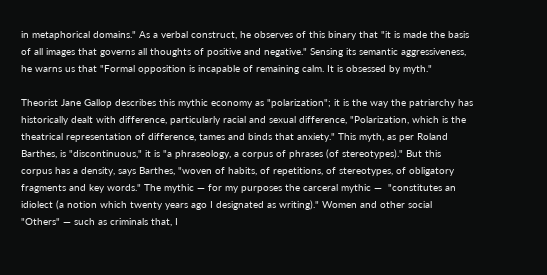in metaphorical domains." As a verbal construct, he observes of this binary that "it is made the basis of all images that governs all thoughts of positive and negative." Sensing its semantic aggressiveness, he warns us that "Formal opposition is incapable of remaining calm. It is obsessed by myth."

Theorist Jane Gallop describes this mythic economy as "polarization"; it is the way the patriarchy has historically dealt with difference, particularly racial and sexual difference, "Polarization, which is the theatrical representation of difference, tames and binds that anxiety." This myth, as per Roland Barthes, is "discontinuous," it is "a phraseology, a corpus of phrases (of stereotypes)." But this corpus has a density, says Barthes, "woven of habits, of repetitions, of stereotypes, of obligatory fragments and key words." The mythic — for my purposes the carceral mythic —  "constitutes an idiolect (a notion which twenty years ago I designated as writing)." Women and other social "Others" — such as criminals that, I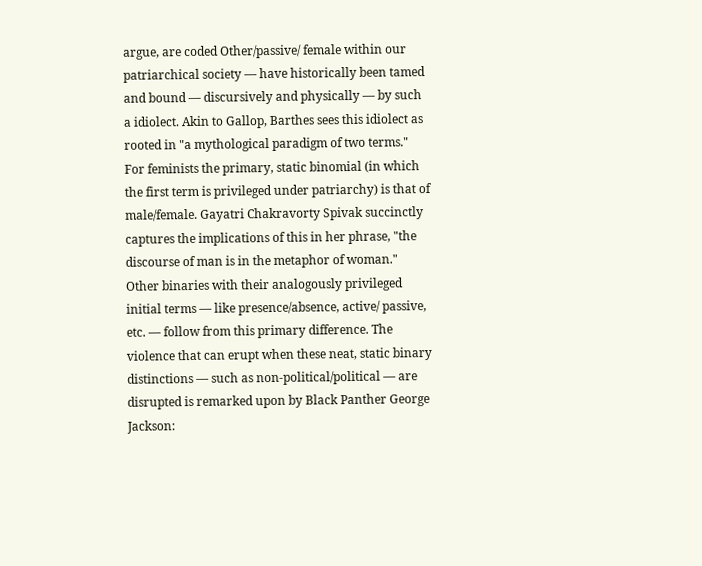argue, are coded Other/passive/ female within our patriarchical society — have historically been tamed and bound — discursively and physically — by such a idiolect. Akin to Gallop, Barthes sees this idiolect as rooted in "a mythological paradigm of two terms."  For feminists the primary, static binomial (in which the first term is privileged under patriarchy) is that of male/female. Gayatri Chakravorty Spivak succinctly captures the implications of this in her phrase, "the discourse of man is in the metaphor of woman." Other binaries with their analogously privileged initial terms — like presence/absence, active/ passive, etc. — follow from this primary difference. The violence that can erupt when these neat, static binary distinctions — such as non-political/political — are disrupted is remarked upon by Black Panther George Jackson: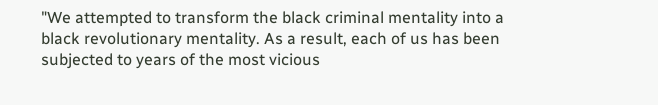"We attempted to transform the black criminal mentality into a black revolutionary mentality. As a result, each of us has been subjected to years of the most vicious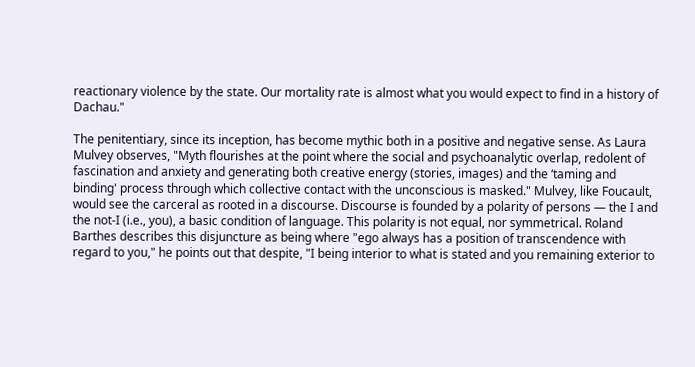reactionary violence by the state. Our mortality rate is almost what you would expect to find in a history of Dachau."

The penitentiary, since its inception, has become mythic both in a positive and negative sense. As Laura Mulvey observes, "Myth flourishes at the point where the social and psychoanalytic overlap, redolent of fascination and anxiety and generating both creative energy (stories, images) and the ‘taming and binding' process through which collective contact with the unconscious is masked." Mulvey, like Foucault, would see the carceral as rooted in a discourse. Discourse is founded by a polarity of persons — the I and the not-I (i.e., you), a basic condition of language. This polarity is not equal, nor symmetrical. Roland Barthes describes this disjuncture as being where "ego always has a position of transcendence with regard to you," he points out that despite, "I being interior to what is stated and you remaining exterior to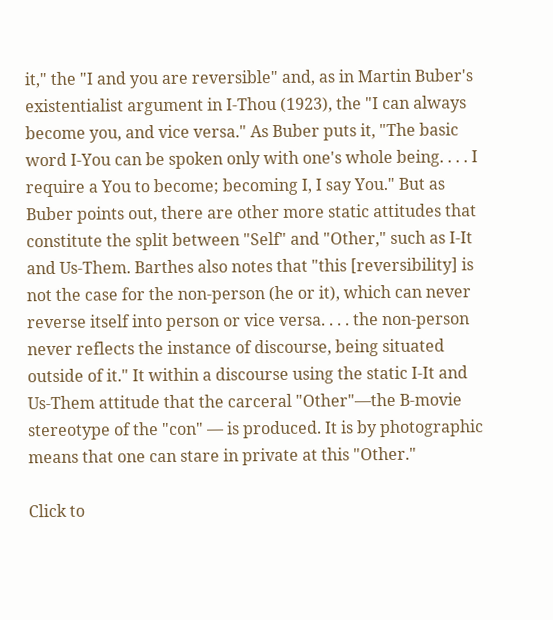it," the "I and you are reversible" and, as in Martin Buber's existentialist argument in I-Thou (1923), the "I can always become you, and vice versa." As Buber puts it, "The basic word I-You can be spoken only with one's whole being. . . . I require a You to become; becoming I, I say You." But as Buber points out, there are other more static attitudes that constitute the split between "Self" and "Other," such as I-It and Us-Them. Barthes also notes that "this [reversibility] is not the case for the non-person (he or it), which can never reverse itself into person or vice versa. . . . the non-person never reflects the instance of discourse, being situated outside of it." It within a discourse using the static I-It and Us-Them attitude that the carceral "Other"—the B-movie stereotype of the "con" — is produced. It is by photographic means that one can stare in private at this "Other."

Click to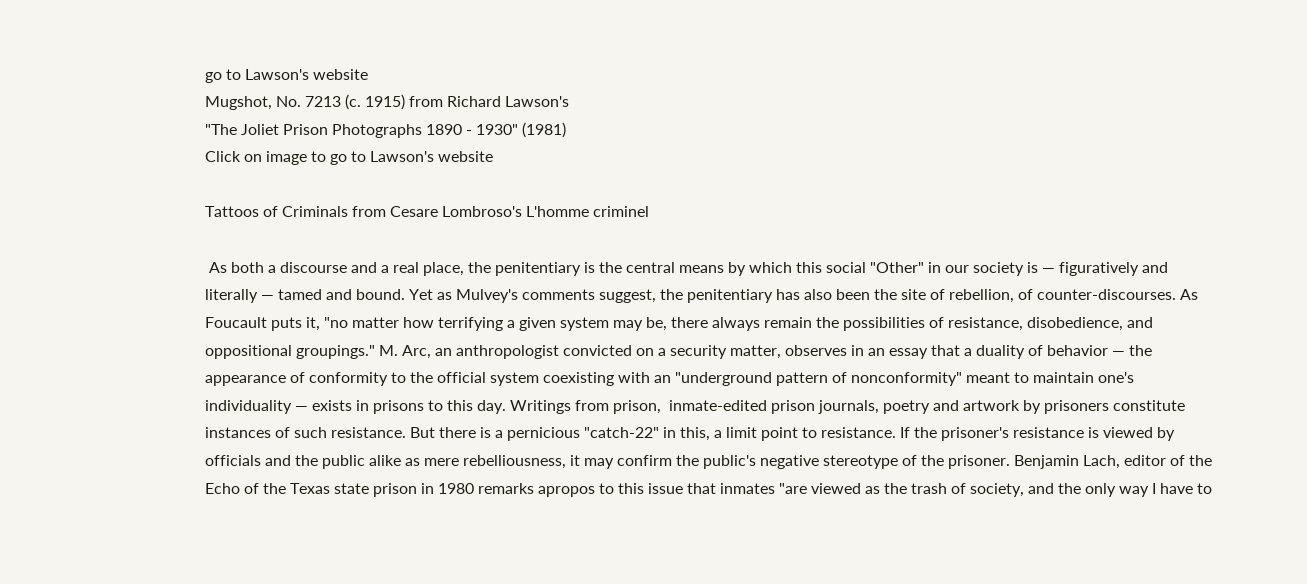go to Lawson's website
Mugshot, No. 7213 (c. 1915) from Richard Lawson's
"The Joliet Prison Photographs 1890 - 1930" (1981)
Click on image to go to Lawson's website

Tattoos of Criminals from Cesare Lombroso's L'homme criminel

 As both a discourse and a real place, the penitentiary is the central means by which this social "Other" in our society is — figuratively and literally — tamed and bound. Yet as Mulvey's comments suggest, the penitentiary has also been the site of rebellion, of counter-discourses. As Foucault puts it, "no matter how terrifying a given system may be, there always remain the possibilities of resistance, disobedience, and oppositional groupings." M. Arc, an anthropologist convicted on a security matter, observes in an essay that a duality of behavior — the appearance of conformity to the official system coexisting with an "underground pattern of nonconformity" meant to maintain one's individuality — exists in prisons to this day. Writings from prison,  inmate-edited prison journals, poetry and artwork by prisoners constitute instances of such resistance. But there is a pernicious "catch-22" in this, a limit point to resistance. If the prisoner's resistance is viewed by officials and the public alike as mere rebelliousness, it may confirm the public's negative stereotype of the prisoner. Benjamin Lach, editor of the Echo of the Texas state prison in 1980 remarks apropos to this issue that inmates "are viewed as the trash of society, and the only way I have to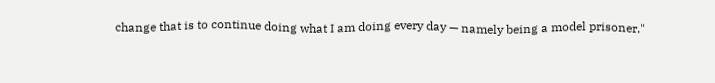change that is to continue doing what I am doing every day — namely being a model prisoner."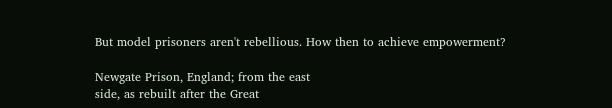But model prisoners aren't rebellious. How then to achieve empowerment?

Newgate Prison, England; from the east
side, as rebuilt after the Great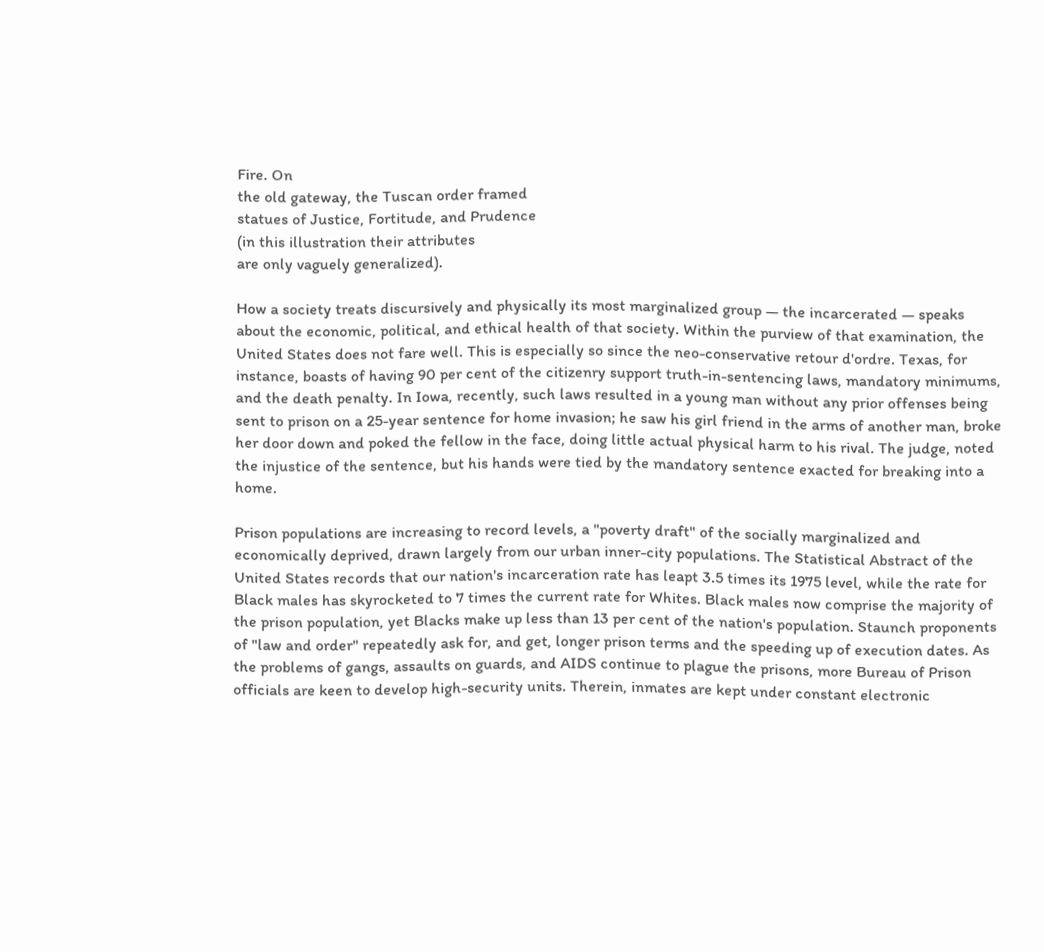Fire. On
the old gateway, the Tuscan order framed
statues of Justice, Fortitude, and Prudence
(in this illustration their attributes
are only vaguely generalized).

How a society treats discursively and physically its most marginalized group — the incarcerated — speaks about the economic, political, and ethical health of that society. Within the purview of that examination, the United States does not fare well. This is especially so since the neo-conservative retour d'ordre. Texas, for instance, boasts of having 90 per cent of the citizenry support truth-in-sentencing laws, mandatory minimums, and the death penalty. In Iowa, recently, such laws resulted in a young man without any prior offenses being sent to prison on a 25-year sentence for home invasion; he saw his girl friend in the arms of another man, broke her door down and poked the fellow in the face, doing little actual physical harm to his rival. The judge, noted the injustice of the sentence, but his hands were tied by the mandatory sentence exacted for breaking into a home.

Prison populations are increasing to record levels, a "poverty draft" of the socially marginalized and economically deprived, drawn largely from our urban inner-city populations. The Statistical Abstract of the United States records that our nation's incarceration rate has leapt 3.5 times its 1975 level, while the rate for Black males has skyrocketed to 7 times the current rate for Whites. Black males now comprise the majority of the prison population, yet Blacks make up less than 13 per cent of the nation's population. Staunch proponents of "law and order" repeatedly ask for, and get, longer prison terms and the speeding up of execution dates. As the problems of gangs, assaults on guards, and AIDS continue to plague the prisons, more Bureau of Prison officials are keen to develop high-security units. Therein, inmates are kept under constant electronic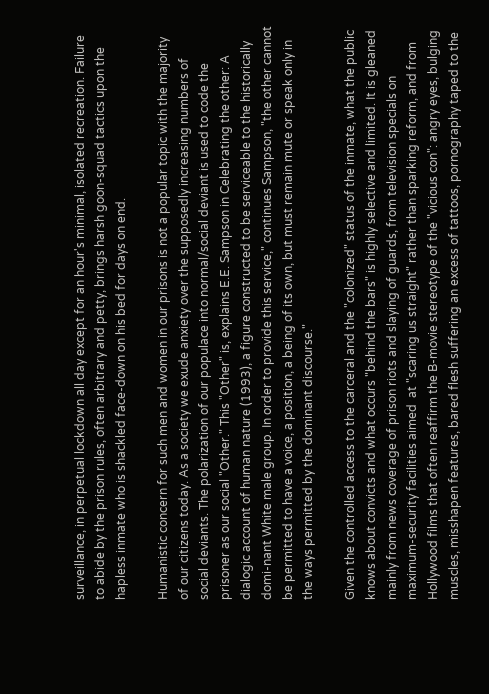surveillance, in perpetual lockdown all day except for an hour's minimal, isolated recreation. Failure to abide by the prison rules, often arbitrary and petty, brings harsh goon-squad tactics upon the hapless inmate who is shackled face-down on his bed for days on end.

Humanistic concern for such men and women in our prisons is not a popular topic with the majority of our citizens today. As a society we exude anxiety over the supposedly increasing numbers of social deviants. The polarization of our populace into normal/social deviant is used to code the prisoner as our social "Other." This "Other" is, explains E.E. Sampson in Celebrating the other: A dialogic account of human nature (1993), a figure constructed to be serviceable to the historically domi-nant White male group. In order to provide this service," continues Sampson, "the other cannot be permitted to have a voice, a position, a being of its own, but must remain mute or speak only in the ways permitted by the dominant discourse."

Given the controlled access to the carceral and the "colonized" status of the inmate, what the public knows about convicts and what occurs "behind the bars" is highly selective and limited. It is gleaned mainly from news coverage of prison riots and slaying of guards, from television specials on maximum-security facilities aimed  at "scaring us straight" rather than sparking reform, and from Hollywood films that often reaffirm the B-movie stereotype of the "vicious con": angry eyes, bulging muscles, misshapen features, bared flesh suffering an excess of tattoos, pornography taped to the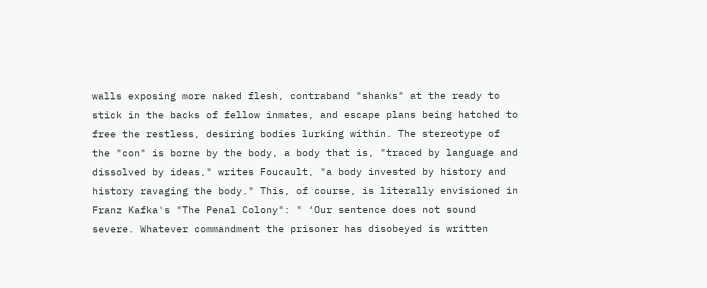walls exposing more naked flesh, contraband "shanks" at the ready to stick in the backs of fellow inmates, and escape plans being hatched to free the restless, desiring bodies lurking within. The stereotype of the "con" is borne by the body, a body that is, "traced by language and dissolved by ideas," writes Foucault, "a body invested by history and history ravaging the body." This, of course, is literally envisioned in Franz Kafka's "The Penal Colony": " ‘Our sentence does not sound severe. Whatever commandment the prisoner has disobeyed is written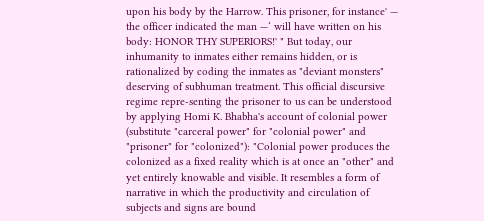upon his body by the Harrow. This prisoner, for instance' — the officer indicated the man —‘ will have written on his body: HONOR THY SUPERIORS!' " But today, our inhumanity to inmates either remains hidden, or is rationalized by coding the inmates as "deviant monsters" deserving of subhuman treatment. This official discursive regime repre-senting the prisoner to us can be understood by applying Homi K. Bhabha's account of colonial power (substitute "carceral power" for "colonial power" and "prisoner" for "colonized"): "Colonial power produces the colonized as a fixed reality which is at once an "other" and yet entirely knowable and visible. It resembles a form of narrative in which the productivity and circulation of subjects and signs are bound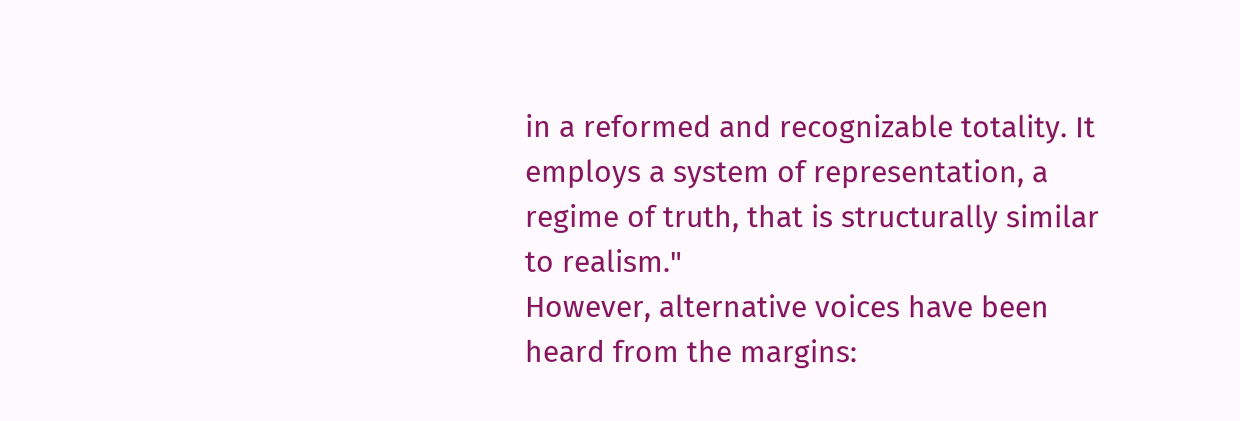in a reformed and recognizable totality. It employs a system of representation, a regime of truth, that is structurally similar to realism."
However, alternative voices have been heard from the margins: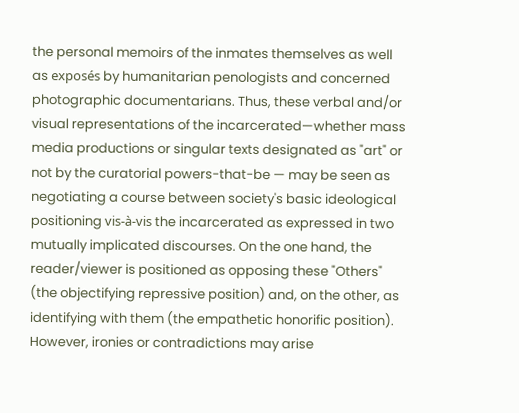the personal memoirs of the inmates themselves as well as exposés by humanitarian penologists and concerned photographic documentarians. Thus, these verbal and/or visual representations of the incarcerated—whether mass media productions or singular texts designated as "art" or not by the curatorial powers-that-be — may be seen as negotiating a course between society's basic ideological positioning vis-à-vis the incarcerated as expressed in two mutually implicated discourses. On the one hand, the reader/viewer is positioned as opposing these "Others" (the objectifying repressive position) and, on the other, as identifying with them (the empathetic honorific position). However, ironies or contradictions may arise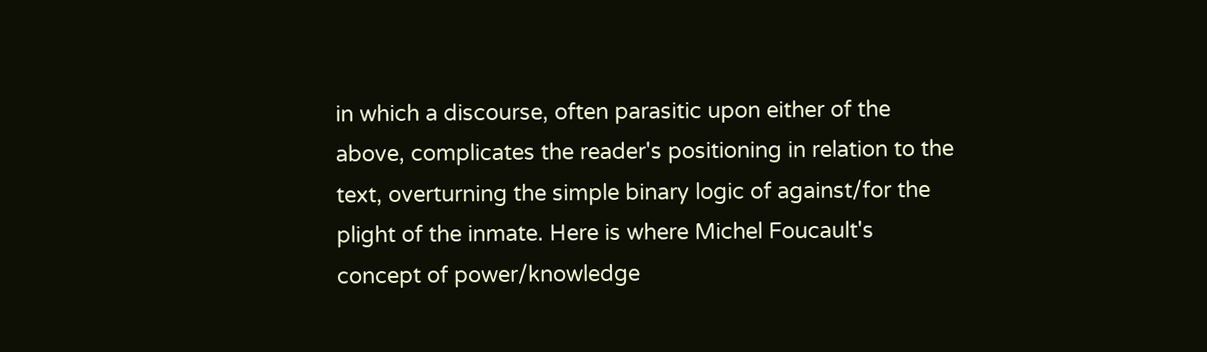in which a discourse, often parasitic upon either of the above, complicates the reader's positioning in relation to the text, overturning the simple binary logic of against/for the plight of the inmate. Here is where Michel Foucault's concept of power/knowledge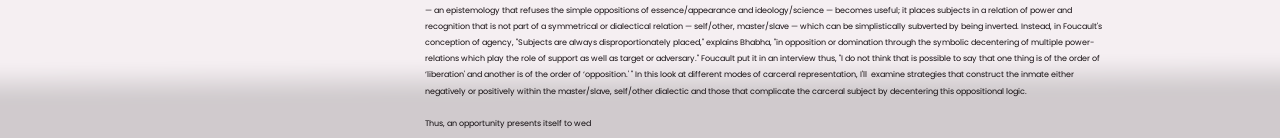— an epistemology that refuses the simple oppositions of essence/appearance and ideology/science — becomes useful; it places subjects in a relation of power and recognition that is not part of a symmetrical or dialectical relation — self/other, master/slave — which can be simplistically subverted by being inverted. Instead, in Foucault's conception of agency, "Subjects are always disproportionately placed," explains Bhabha, "in opposition or domination through the symbolic decentering of multiple power-relations which play the role of support as well as target or adversary." Foucault put it in an interview thus, "I do not think that is possible to say that one thing is of the order of ‘liberation' and another is of the order of ‘opposition.' " In this look at different modes of carceral representation, I'll  examine strategies that construct the inmate either negatively or positively within the master/slave, self/other dialectic and those that complicate the carceral subject by decentering this oppositional logic.

Thus, an opportunity presents itself to wed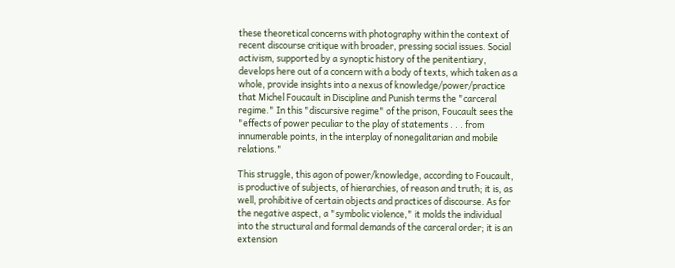these theoretical concerns with photography within the context of recent discourse critique with broader, pressing social issues. Social activism, supported by a synoptic history of the penitentiary, develops here out of a concern with a body of texts, which taken as a whole, provide insights into a nexus of knowledge/power/practice that Michel Foucault in Discipline and Punish terms the "carceral regime." In this "discursive regime" of the prison, Foucault sees the "effects of power peculiar to the play of statements . . . from innumerable points, in the interplay of nonegalitarian and mobile relations."

This struggle, this agon of power/knowledge, according to Foucault, is productive of subjects, of hierarchies, of reason and truth; it is, as well, prohibitive of certain objects and practices of discourse. As for the negative aspect, a "symbolic violence," it molds the individual into the structural and formal demands of the carceral order; it is an extension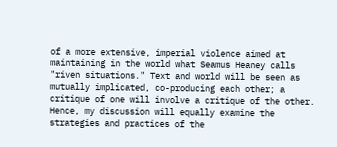of a more extensive, imperial violence aimed at maintaining in the world what Seamus Heaney calls "riven situations." Text and world will be seen as mutually implicated, co-producing each other; a critique of one will involve a critique of the other. Hence, my discussion will equally examine the strategies and practices of the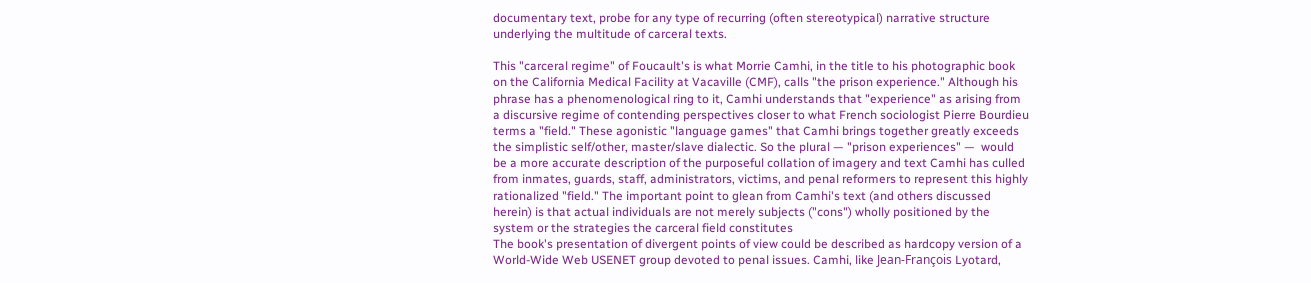documentary text, probe for any type of recurring (often stereotypical) narrative structure underlying the multitude of carceral texts.

This "carceral regime" of Foucault's is what Morrie Camhi, in the title to his photographic book on the California Medical Facility at Vacaville (CMF), calls "the prison experience." Although his phrase has a phenomenological ring to it, Camhi understands that "experience" as arising from a discursive regime of contending perspectives closer to what French sociologist Pierre Bourdieu terms a "field." These agonistic "language games" that Camhi brings together greatly exceeds the simplistic self/other, master/slave dialectic. So the plural — "prison experiences" —  would be a more accurate description of the purposeful collation of imagery and text Camhi has culled from inmates, guards, staff, administrators, victims, and penal reformers to represent this highly rationalized "field." The important point to glean from Camhi's text (and others discussed herein) is that actual individuals are not merely subjects ("cons") wholly positioned by the system or the strategies the carceral field constitutes
The book's presentation of divergent points of view could be described as hardcopy version of a World-Wide Web USENET group devoted to penal issues. Camhi, like Jean-François Lyotard,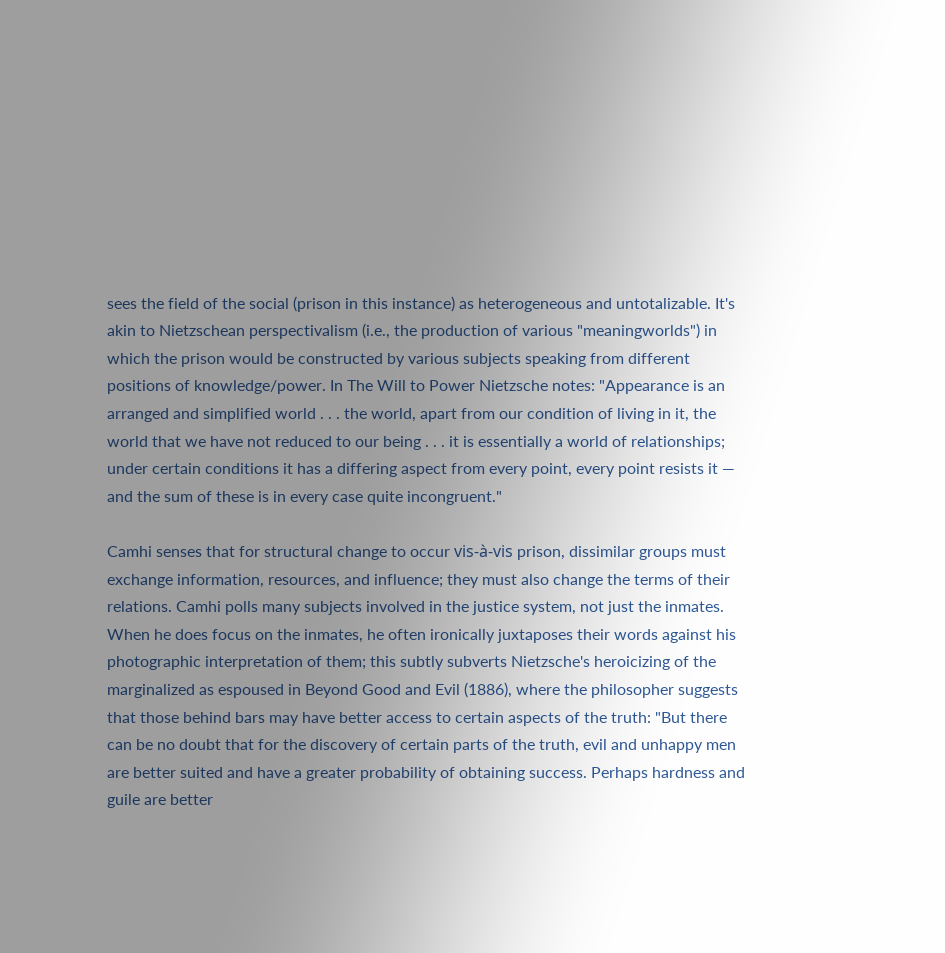sees the field of the social (prison in this instance) as heterogeneous and untotalizable. It's akin to Nietzschean perspectivalism (i.e., the production of various "meaningworlds") in which the prison would be constructed by various subjects speaking from different positions of knowledge/power. In The Will to Power Nietzsche notes: "Appearance is an arranged and simplified world . . . the world, apart from our condition of living in it, the world that we have not reduced to our being . . . it is essentially a world of relationships; under certain conditions it has a differing aspect from every point, every point resists it — and the sum of these is in every case quite incongruent."

Camhi senses that for structural change to occur vis-à-vis prison, dissimilar groups must exchange information, resources, and influence; they must also change the terms of their relations. Camhi polls many subjects involved in the justice system, not just the inmates. When he does focus on the inmates, he often ironically juxtaposes their words against his photographic interpretation of them; this subtly subverts Nietzsche's heroicizing of the marginalized as espoused in Beyond Good and Evil (1886), where the philosopher suggests that those behind bars may have better access to certain aspects of the truth: "But there can be no doubt that for the discovery of certain parts of the truth, evil and unhappy men are better suited and have a greater probability of obtaining success. Perhaps hardness and guile are better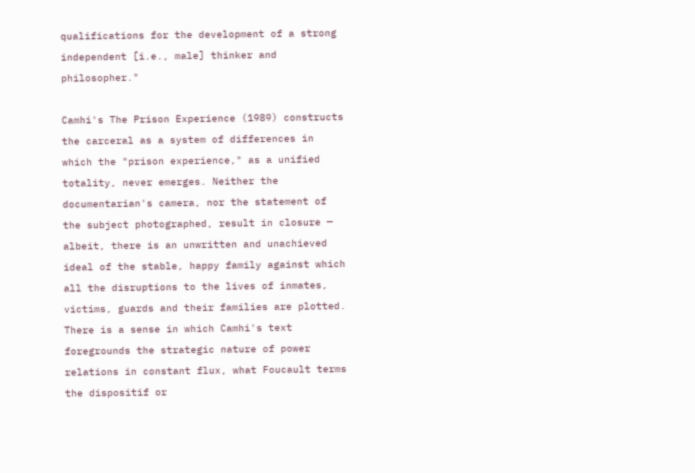qualifications for the development of a strong independent [i.e., male] thinker and philosopher."

Camhi's The Prison Experience (1989) constructs the carceral as a system of differences in which the "prison experience," as a unified totality, never emerges. Neither the documentarian's camera, nor the statement of the subject photographed, result in closure — albeit, there is an unwritten and unachieved ideal of the stable, happy family against which all the disruptions to the lives of inmates, victims, guards and their families are plotted. There is a sense in which Camhi's text foregrounds the strategic nature of power relations in constant flux, what Foucault terms the dispositif or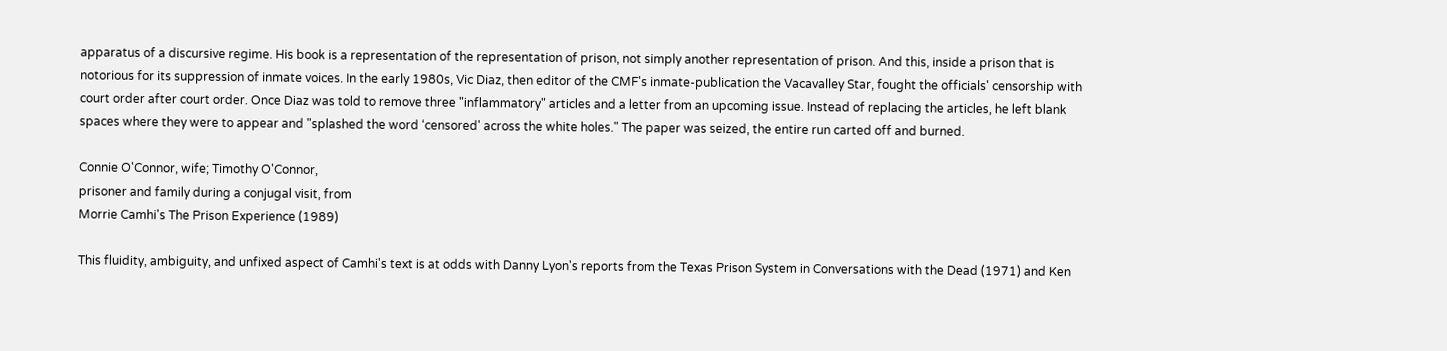apparatus of a discursive regime. His book is a representation of the representation of prison, not simply another representation of prison. And this, inside a prison that is notorious for its suppression of inmate voices. In the early 1980s, Vic Diaz, then editor of the CMF's inmate-publication the Vacavalley Star, fought the officials' censorship with court order after court order. Once Diaz was told to remove three "inflammatory" articles and a letter from an upcoming issue. Instead of replacing the articles, he left blank spaces where they were to appear and "splashed the word ‘censored' across the white holes." The paper was seized, the entire run carted off and burned.

Connie O'Connor, wife; Timothy O'Connor,
prisoner and family during a conjugal visit, from
Morrie Camhi's The Prison Experience (1989)

This fluidity, ambiguity, and unfixed aspect of Camhi's text is at odds with Danny Lyon's reports from the Texas Prison System in Conversations with the Dead (1971) and Ken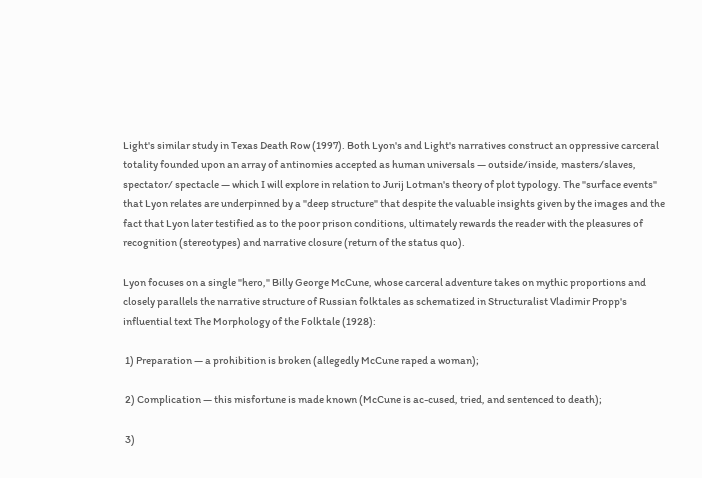Light's similar study in Texas Death Row (1997). Both Lyon's and Light's narratives construct an oppressive carceral totality founded upon an array of antinomies accepted as human universals — outside/inside, masters/slaves, spectator/ spectacle — which I will explore in relation to Jurij Lotman's theory of plot typology. The "surface events" that Lyon relates are underpinned by a "deep structure" that despite the valuable insights given by the images and the fact that Lyon later testified as to the poor prison conditions, ultimately rewards the reader with the pleasures of recognition (stereotypes) and narrative closure (return of the status quo).

Lyon focuses on a single "hero," Billy George McCune, whose carceral adventure takes on mythic proportions and closely parallels the narrative structure of Russian folktales as schematized in Structuralist Vladimir Propp's influential text The Morphology of the Folktale (1928):

 1) Preparation — a prohibition is broken (allegedly McCune raped a woman);

 2) Complication — this misfortune is made known (McCune is ac-cused, tried, and sentenced to death);

 3)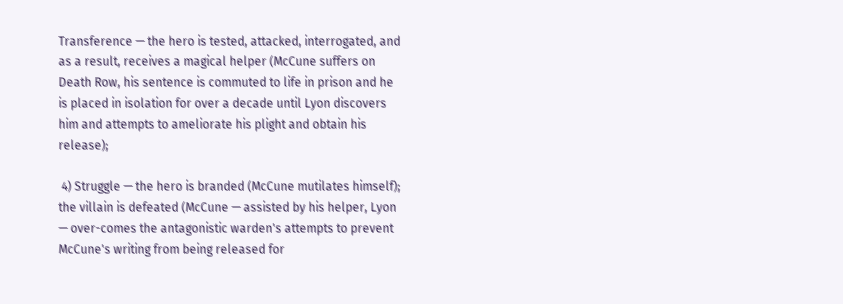Transference — the hero is tested, attacked, interrogated, and as a result, receives a magical helper (McCune suffers on Death Row, his sentence is commuted to life in prison and he is placed in isolation for over a decade until Lyon discovers him and attempts to ameliorate his plight and obtain his release);

 4) Struggle — the hero is branded (McCune mutilates himself); the villain is defeated (McCune — assisted by his helper, Lyon — over-comes the antagonistic warden's attempts to prevent McCune's writing from being released for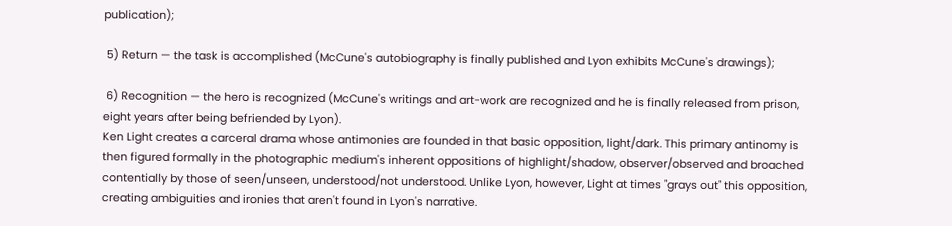publication);

 5) Return — the task is accomplished (McCune's autobiography is finally published and Lyon exhibits McCune's drawings);

 6) Recognition — the hero is recognized (McCune's writings and art-work are recognized and he is finally released from prison, eight years after being befriended by Lyon).
Ken Light creates a carceral drama whose antimonies are founded in that basic opposition, light/dark. This primary antinomy is then figured formally in the photographic medium's inherent oppositions of highlight/shadow, observer/observed and broached contentially by those of seen/unseen, understood/not understood. Unlike Lyon, however, Light at times "grays out" this opposition, creating ambiguities and ironies that aren't found in Lyon's narrative.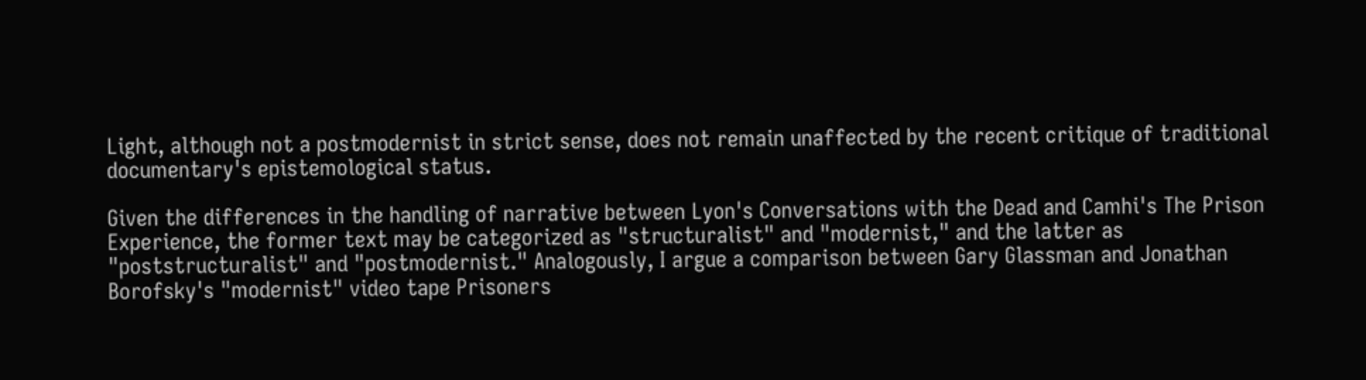Light, although not a postmodernist in strict sense, does not remain unaffected by the recent critique of traditional documentary's epistemological status.

Given the differences in the handling of narrative between Lyon's Conversations with the Dead and Camhi's The Prison Experience, the former text may be categorized as "structuralist" and "modernist," and the latter as "poststructuralist" and "postmodernist." Analogously, I argue a comparison between Gary Glassman and Jonathan Borofsky's "modernist" video tape Prisoners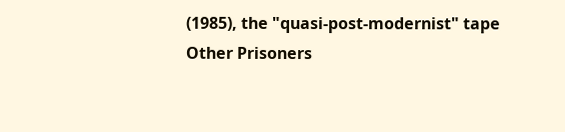(1985), the "quasi-post-modernist" tape Other Prisoners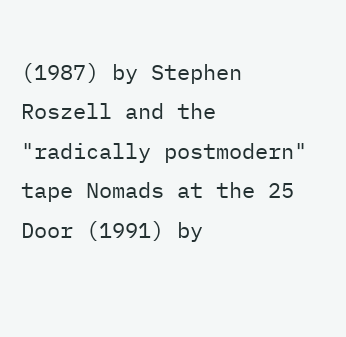(1987) by Stephen Roszell and the "radically postmodern" tape Nomads at the 25 Door (1991) by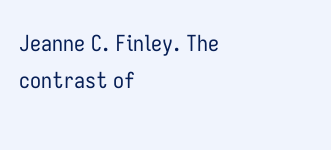Jeanne C. Finley. The contrast of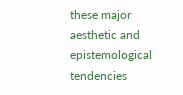these major aesthetic and epistemological tendencies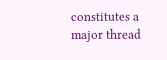constitutes a major thread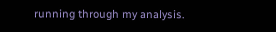running through my analysis.